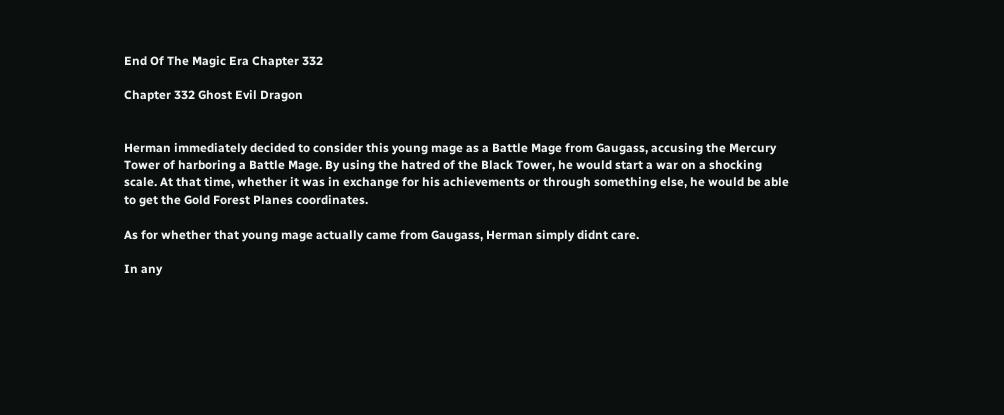End Of The Magic Era Chapter 332

Chapter 332 Ghost Evil Dragon


Herman immediately decided to consider this young mage as a Battle Mage from Gaugass, accusing the Mercury Tower of harboring a Battle Mage. By using the hatred of the Black Tower, he would start a war on a shocking scale. At that time, whether it was in exchange for his achievements or through something else, he would be able to get the Gold Forest Planes coordinates.

As for whether that young mage actually came from Gaugass, Herman simply didnt care.

In any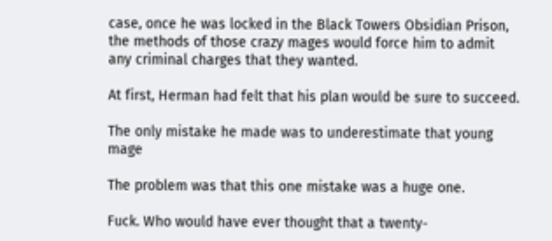case, once he was locked in the Black Towers Obsidian Prison, the methods of those crazy mages would force him to admit any criminal charges that they wanted.

At first, Herman had felt that his plan would be sure to succeed.

The only mistake he made was to underestimate that young mage

The problem was that this one mistake was a huge one.

Fuck. Who would have ever thought that a twenty-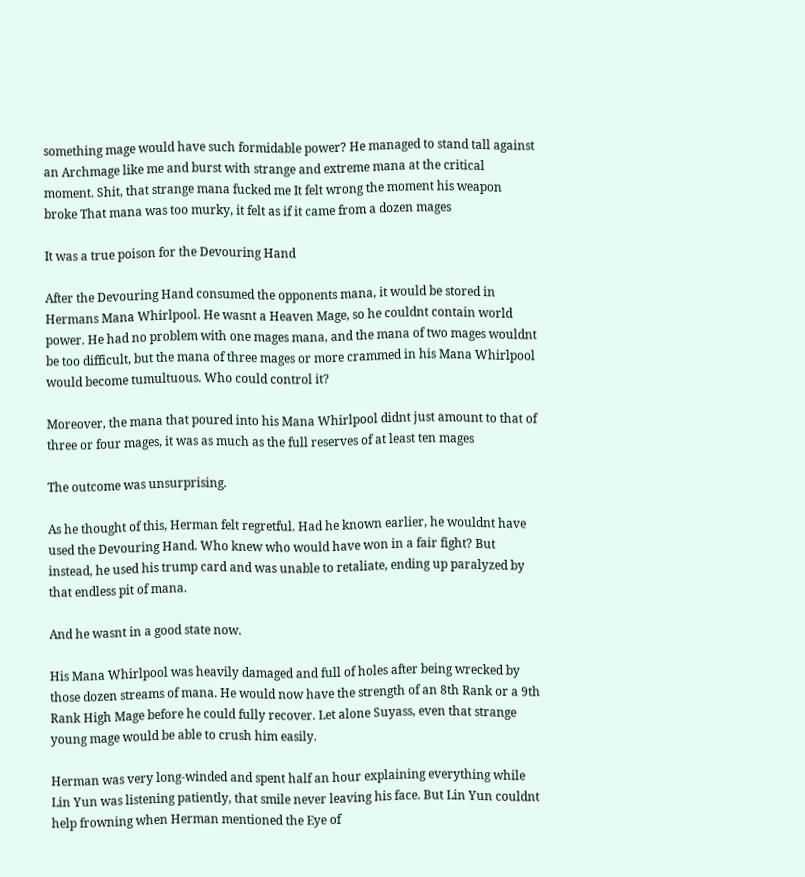something mage would have such formidable power? He managed to stand tall against an Archmage like me and burst with strange and extreme mana at the critical moment. Shit, that strange mana fucked me It felt wrong the moment his weapon broke That mana was too murky, it felt as if it came from a dozen mages

It was a true poison for the Devouring Hand

After the Devouring Hand consumed the opponents mana, it would be stored in Hermans Mana Whirlpool. He wasnt a Heaven Mage, so he couldnt contain world power. He had no problem with one mages mana, and the mana of two mages wouldnt be too difficult, but the mana of three mages or more crammed in his Mana Whirlpool would become tumultuous. Who could control it?

Moreover, the mana that poured into his Mana Whirlpool didnt just amount to that of three or four mages, it was as much as the full reserves of at least ten mages

The outcome was unsurprising.

As he thought of this, Herman felt regretful. Had he known earlier, he wouldnt have used the Devouring Hand. Who knew who would have won in a fair fight? But instead, he used his trump card and was unable to retaliate, ending up paralyzed by that endless pit of mana.

And he wasnt in a good state now.

His Mana Whirlpool was heavily damaged and full of holes after being wrecked by those dozen streams of mana. He would now have the strength of an 8th Rank or a 9th Rank High Mage before he could fully recover. Let alone Suyass, even that strange young mage would be able to crush him easily.

Herman was very long-winded and spent half an hour explaining everything while Lin Yun was listening patiently, that smile never leaving his face. But Lin Yun couldnt help frowning when Herman mentioned the Eye of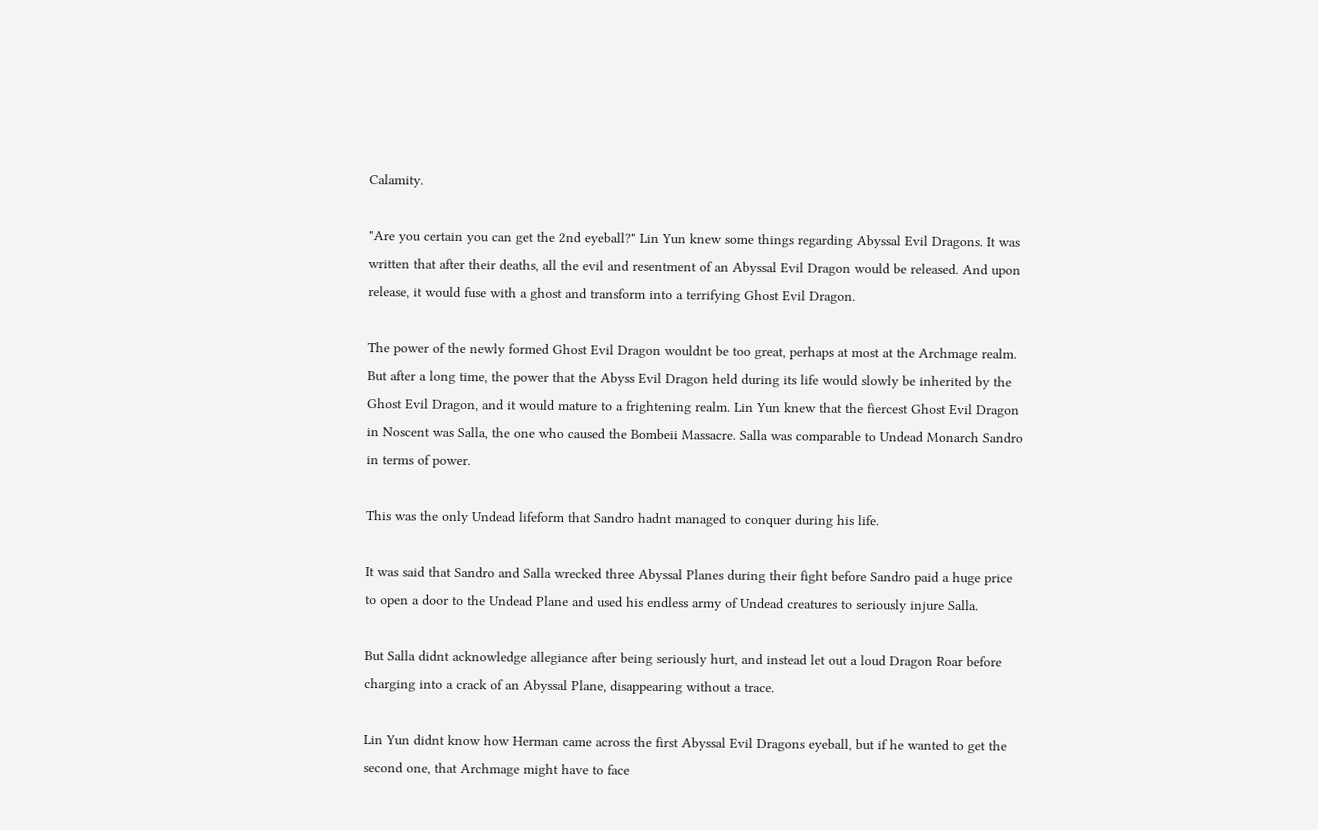Calamity.

"Are you certain you can get the 2nd eyeball?" Lin Yun knew some things regarding Abyssal Evil Dragons. It was written that after their deaths, all the evil and resentment of an Abyssal Evil Dragon would be released. And upon release, it would fuse with a ghost and transform into a terrifying Ghost Evil Dragon.

The power of the newly formed Ghost Evil Dragon wouldnt be too great, perhaps at most at the Archmage realm. But after a long time, the power that the Abyss Evil Dragon held during its life would slowly be inherited by the Ghost Evil Dragon, and it would mature to a frightening realm. Lin Yun knew that the fiercest Ghost Evil Dragon in Noscent was Salla, the one who caused the Bombeii Massacre. Salla was comparable to Undead Monarch Sandro in terms of power.

This was the only Undead lifeform that Sandro hadnt managed to conquer during his life.

It was said that Sandro and Salla wrecked three Abyssal Planes during their fight before Sandro paid a huge price to open a door to the Undead Plane and used his endless army of Undead creatures to seriously injure Salla.

But Salla didnt acknowledge allegiance after being seriously hurt, and instead let out a loud Dragon Roar before charging into a crack of an Abyssal Plane, disappearing without a trace.

Lin Yun didnt know how Herman came across the first Abyssal Evil Dragons eyeball, but if he wanted to get the second one, that Archmage might have to face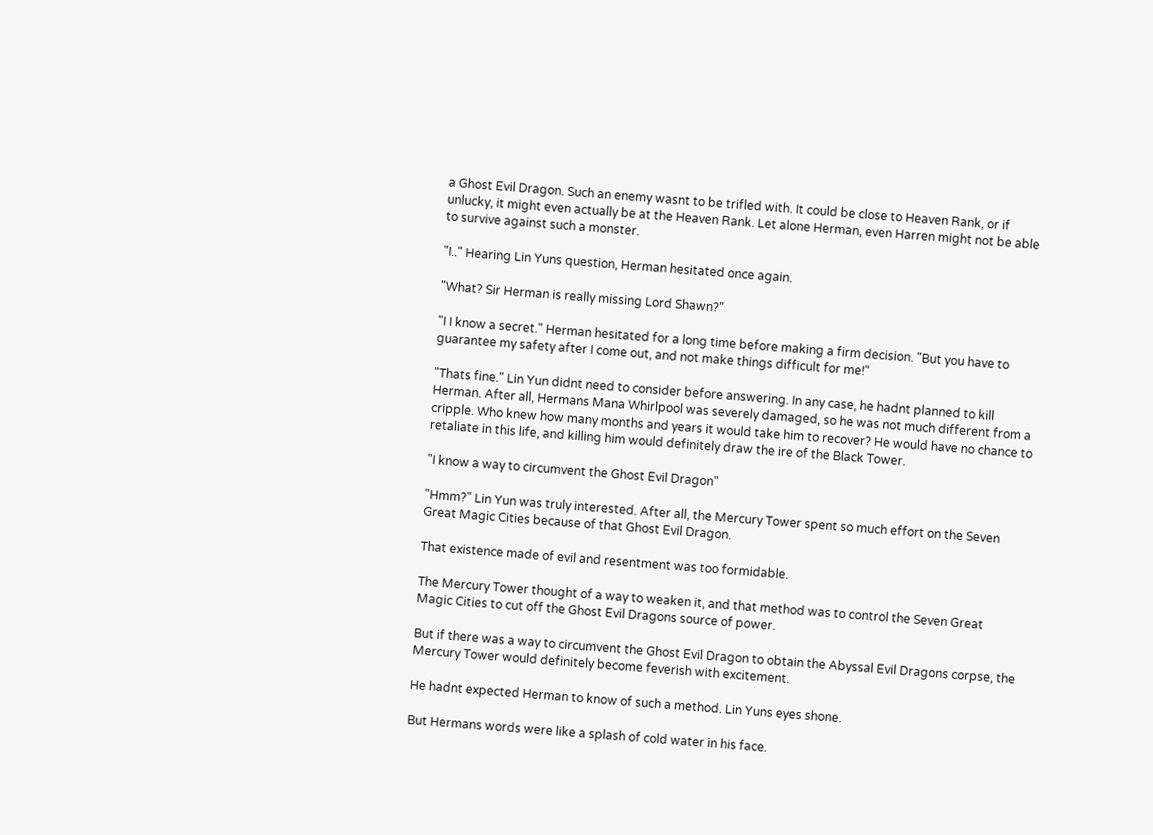a Ghost Evil Dragon. Such an enemy wasnt to be trifled with. It could be close to Heaven Rank, or if unlucky, it might even actually be at the Heaven Rank. Let alone Herman, even Harren might not be able to survive against such a monster.

"I.." Hearing Lin Yuns question, Herman hesitated once again.

"What? Sir Herman is really missing Lord Shawn?"

"I I know a secret." Herman hesitated for a long time before making a firm decision. "But you have to guarantee my safety after I come out, and not make things difficult for me!"

"Thats fine." Lin Yun didnt need to consider before answering. In any case, he hadnt planned to kill Herman. After all, Hermans Mana Whirlpool was severely damaged, so he was not much different from a cripple. Who knew how many months and years it would take him to recover? He would have no chance to retaliate in this life, and killing him would definitely draw the ire of the Black Tower.

"I know a way to circumvent the Ghost Evil Dragon"

"Hmm?" Lin Yun was truly interested. After all, the Mercury Tower spent so much effort on the Seven Great Magic Cities because of that Ghost Evil Dragon.

That existence made of evil and resentment was too formidable.

The Mercury Tower thought of a way to weaken it, and that method was to control the Seven Great Magic Cities to cut off the Ghost Evil Dragons source of power.

But if there was a way to circumvent the Ghost Evil Dragon to obtain the Abyssal Evil Dragons corpse, the Mercury Tower would definitely become feverish with excitement.

He hadnt expected Herman to know of such a method. Lin Yuns eyes shone.

But Hermans words were like a splash of cold water in his face.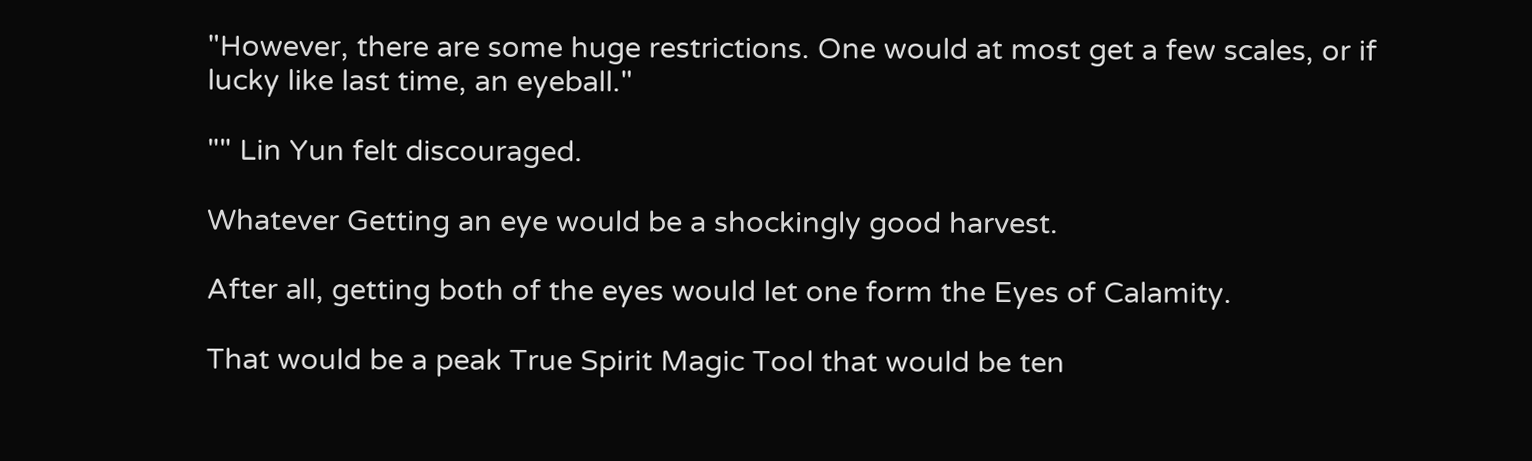"However, there are some huge restrictions. One would at most get a few scales, or if lucky like last time, an eyeball."

"" Lin Yun felt discouraged.

Whatever Getting an eye would be a shockingly good harvest.

After all, getting both of the eyes would let one form the Eyes of Calamity.

That would be a peak True Spirit Magic Tool that would be ten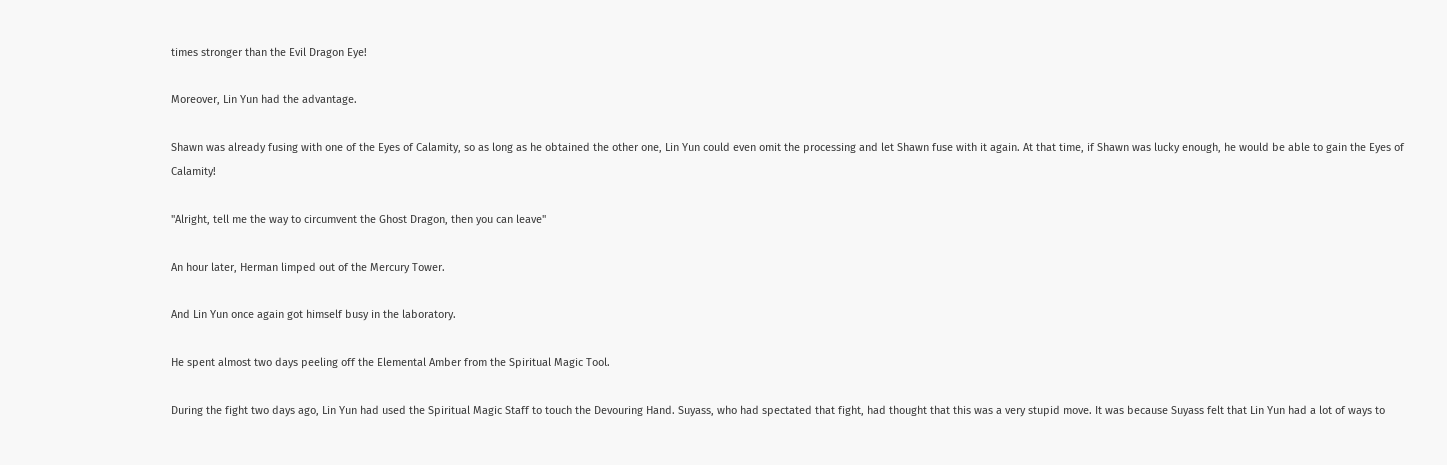times stronger than the Evil Dragon Eye!

Moreover, Lin Yun had the advantage.

Shawn was already fusing with one of the Eyes of Calamity, so as long as he obtained the other one, Lin Yun could even omit the processing and let Shawn fuse with it again. At that time, if Shawn was lucky enough, he would be able to gain the Eyes of Calamity!

"Alright, tell me the way to circumvent the Ghost Dragon, then you can leave"

An hour later, Herman limped out of the Mercury Tower.

And Lin Yun once again got himself busy in the laboratory.

He spent almost two days peeling off the Elemental Amber from the Spiritual Magic Tool.

During the fight two days ago, Lin Yun had used the Spiritual Magic Staff to touch the Devouring Hand. Suyass, who had spectated that fight, had thought that this was a very stupid move. It was because Suyass felt that Lin Yun had a lot of ways to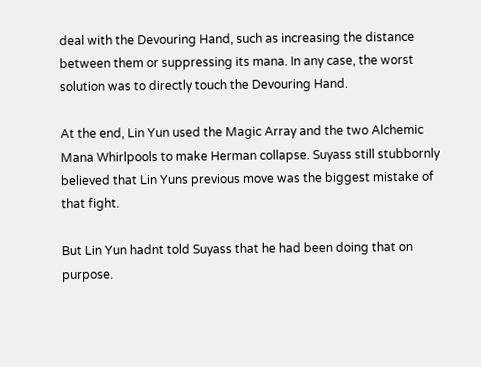deal with the Devouring Hand, such as increasing the distance between them or suppressing its mana. In any case, the worst solution was to directly touch the Devouring Hand.

At the end, Lin Yun used the Magic Array and the two Alchemic Mana Whirlpools to make Herman collapse. Suyass still stubbornly believed that Lin Yuns previous move was the biggest mistake of that fight.

But Lin Yun hadnt told Suyass that he had been doing that on purpose.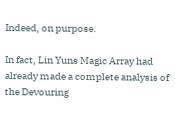Indeed, on purpose.

In fact, Lin Yuns Magic Array had already made a complete analysis of the Devouring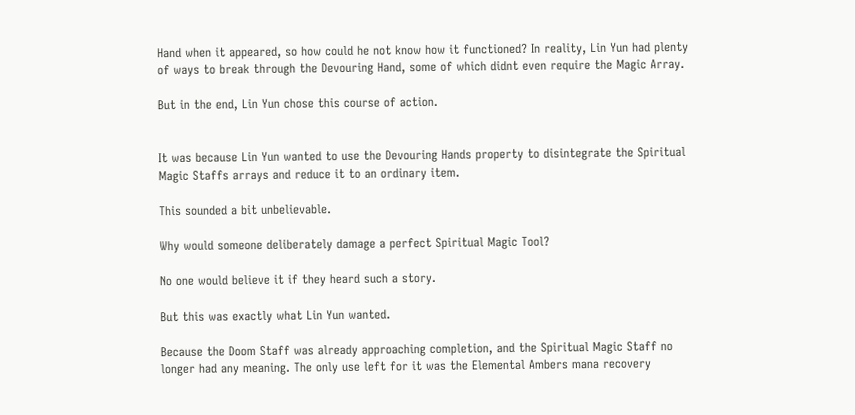Hand when it appeared, so how could he not know how it functioned? In reality, Lin Yun had plenty of ways to break through the Devouring Hand, some of which didnt even require the Magic Array.

But in the end, Lin Yun chose this course of action.


It was because Lin Yun wanted to use the Devouring Hands property to disintegrate the Spiritual Magic Staffs arrays and reduce it to an ordinary item.

This sounded a bit unbelievable.

Why would someone deliberately damage a perfect Spiritual Magic Tool?

No one would believe it if they heard such a story.

But this was exactly what Lin Yun wanted.

Because the Doom Staff was already approaching completion, and the Spiritual Magic Staff no longer had any meaning. The only use left for it was the Elemental Ambers mana recovery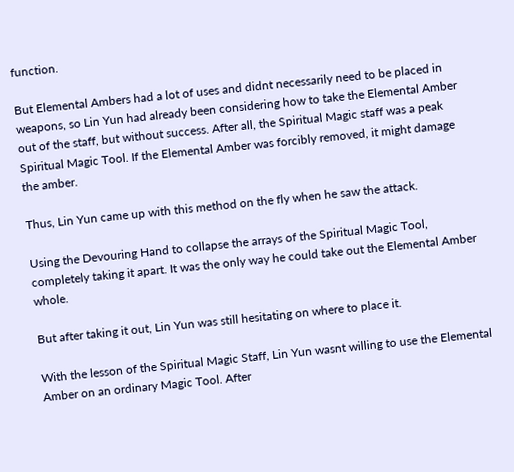function.

But Elemental Ambers had a lot of uses and didnt necessarily need to be placed in weapons, so Lin Yun had already been considering how to take the Elemental Amber out of the staff, but without success. After all, the Spiritual Magic staff was a peak Spiritual Magic Tool. If the Elemental Amber was forcibly removed, it might damage the amber.

Thus, Lin Yun came up with this method on the fly when he saw the attack.

Using the Devouring Hand to collapse the arrays of the Spiritual Magic Tool, completely taking it apart. It was the only way he could take out the Elemental Amber whole.

But after taking it out, Lin Yun was still hesitating on where to place it.

With the lesson of the Spiritual Magic Staff, Lin Yun wasnt willing to use the Elemental Amber on an ordinary Magic Tool. After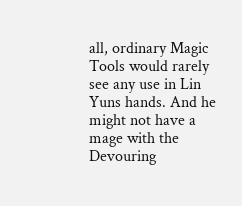all, ordinary Magic Tools would rarely see any use in Lin Yuns hands. And he might not have a mage with the Devouring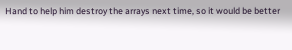Hand to help him destroy the arrays next time, so it would be better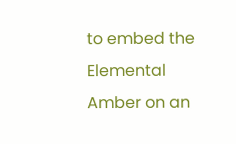to embed the Elemental Amber on an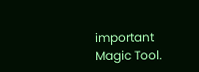important Magic Tool.